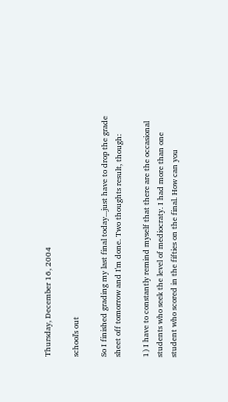Thursday, December 16, 2004

school's out

So I finished grading my last final today...just have to drop the grade sheet off tomorrow and I'm done. Two thoughts result, though:

1) I have to constantly remind myself that there are the occasional students who seek the level of mediocraty. I had more than one student who scored in the fifties on the final. How can you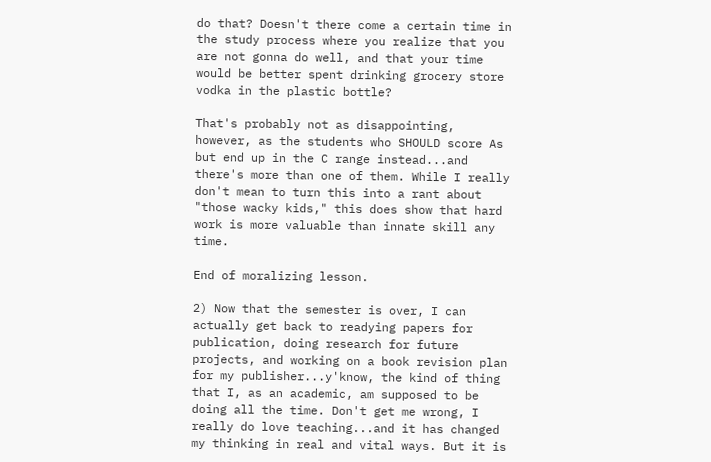do that? Doesn't there come a certain time in the study process where you realize that you are not gonna do well, and that your time would be better spent drinking grocery store vodka in the plastic bottle?

That's probably not as disappointing, however, as the students who SHOULD score As but end up in the C range instead...and there's more than one of them. While I really don't mean to turn this into a rant about "those wacky kids," this does show that hard work is more valuable than innate skill any time.

End of moralizing lesson.

2) Now that the semester is over, I can actually get back to readying papers for publication, doing research for future projects, and working on a book revision plan for my publisher...y'know, the kind of thing that I, as an academic, am supposed to be doing all the time. Don't get me wrong, I really do love teaching...and it has changed my thinking in real and vital ways. But it is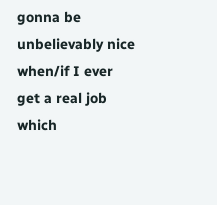gonna be unbelievably nice when/if I ever get a real job which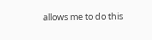allows me to do this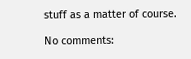stuff as a matter of course.

No comments: